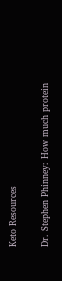Keto Resources

Dr. Stephen Phinney: How much protein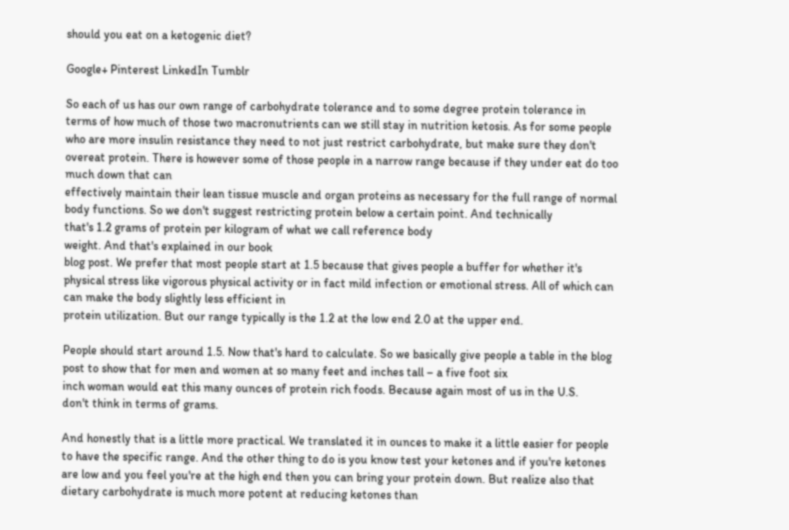should you eat on a ketogenic diet?

Google+ Pinterest LinkedIn Tumblr

So each of us has our own range of carbohydrate tolerance and to some degree protein tolerance in terms of how much of those two macronutrients can we still stay in nutrition ketosis. As for some people who are more insulin resistance they need to not just restrict carbohydrate, but make sure they don't overeat protein. There is however some of those people in a narrow range because if they under eat do too much down that can
effectively maintain their lean tissue muscle and organ proteins as necessary for the full range of normal body functions. So we don't suggest restricting protein below a certain point. And technically
that's 1.2 grams of protein per kilogram of what we call reference body
weight. And that's explained in our book
blog post. We prefer that most people start at 1.5 because that gives people a buffer for whether it's physical stress like vigorous physical activity or in fact mild infection or emotional stress. All of which can can make the body slightly less efficient in
protein utilization. But our range typically is the 1.2 at the low end 2.0 at the upper end.

People should start around 1.5. Now that's hard to calculate. So we basically give people a table in the blog post to show that for men and women at so many feet and inches tall – a five foot six
inch woman would eat this many ounces of protein rich foods. Because again most of us in the U.S.
don't think in terms of grams.

And honestly that is a little more practical. We translated it in ounces to make it a little easier for people to have the specific range. And the other thing to do is you know test your ketones and if you're ketones are low and you feel you're at the high end then you can bring your protein down. But realize also that dietary carbohydrate is much more potent at reducing ketones than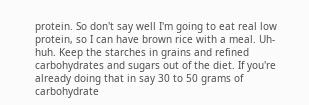protein. So don't say well I'm going to eat real low protein, so I can have brown rice with a meal. Uh-huh. Keep the starches in grains and refined carbohydrates and sugars out of the diet. If you're already doing that in say 30 to 50 grams of carbohydrate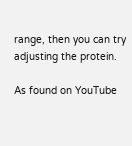range, then you can try adjusting the protein.

As found on YouTube